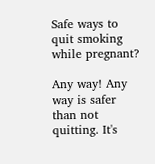Safe ways to quit smoking while pregnant?

Any way! Any way is safer than not quitting. It's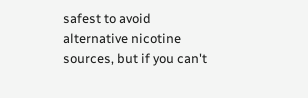safest to avoid alternative nicotine sources, but if you can't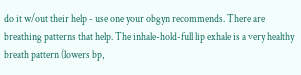do it w/out their help - use one your obgyn recommends. There are breathing patterns that help. The inhale-hold-full lip exhale is a very healthy breath pattern (lowers bp,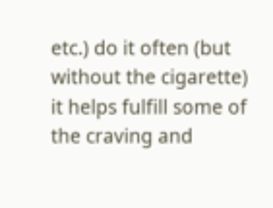etc.) do it often (but without the cigarette) it helps fulfill some of the craving and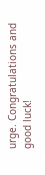urge. Congratulations and good luck!